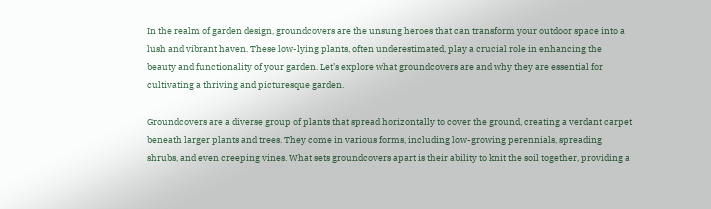In the realm of garden design, groundcovers are the unsung heroes that can transform your outdoor space into a lush and vibrant haven. These low-lying plants, often underestimated, play a crucial role in enhancing the beauty and functionality of your garden. Let’s explore what groundcovers are and why they are essential for cultivating a thriving and picturesque garden.

Groundcovers are a diverse group of plants that spread horizontally to cover the ground, creating a verdant carpet beneath larger plants and trees. They come in various forms, including low-growing perennials, spreading shrubs, and even creeping vines. What sets groundcovers apart is their ability to knit the soil together, providing a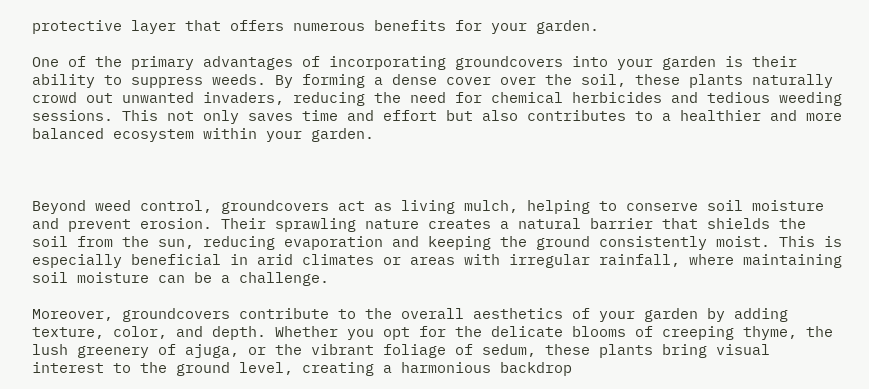protective layer that offers numerous benefits for your garden.

One of the primary advantages of incorporating groundcovers into your garden is their ability to suppress weeds. By forming a dense cover over the soil, these plants naturally crowd out unwanted invaders, reducing the need for chemical herbicides and tedious weeding sessions. This not only saves time and effort but also contributes to a healthier and more balanced ecosystem within your garden.



Beyond weed control, groundcovers act as living mulch, helping to conserve soil moisture and prevent erosion. Their sprawling nature creates a natural barrier that shields the soil from the sun, reducing evaporation and keeping the ground consistently moist. This is especially beneficial in arid climates or areas with irregular rainfall, where maintaining soil moisture can be a challenge.

Moreover, groundcovers contribute to the overall aesthetics of your garden by adding texture, color, and depth. Whether you opt for the delicate blooms of creeping thyme, the lush greenery of ajuga, or the vibrant foliage of sedum, these plants bring visual interest to the ground level, creating a harmonious backdrop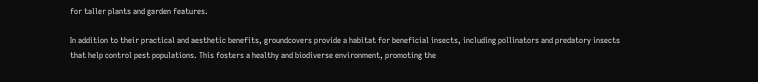for taller plants and garden features.

In addition to their practical and aesthetic benefits, groundcovers provide a habitat for beneficial insects, including pollinators and predatory insects that help control pest populations. This fosters a healthy and biodiverse environment, promoting the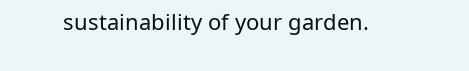sustainability of your garden.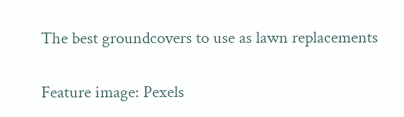The best groundcovers to use as lawn replacements

Feature image: Pexels